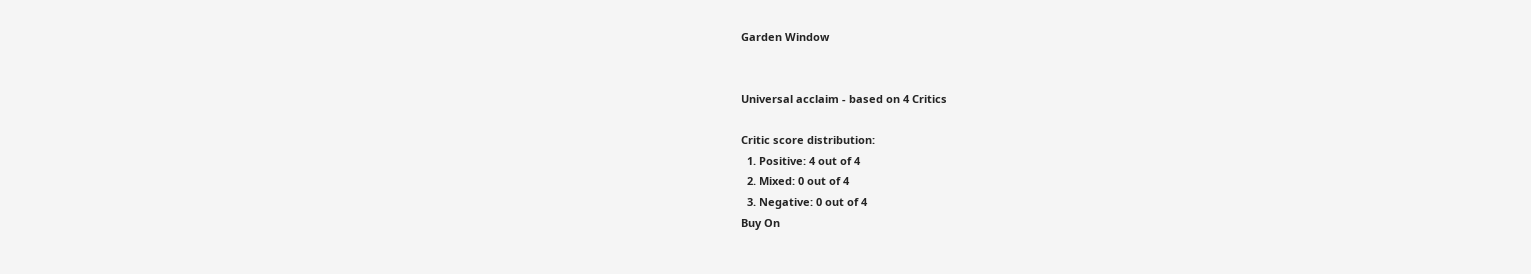Garden Window


Universal acclaim - based on 4 Critics

Critic score distribution:
  1. Positive: 4 out of 4
  2. Mixed: 0 out of 4
  3. Negative: 0 out of 4
Buy On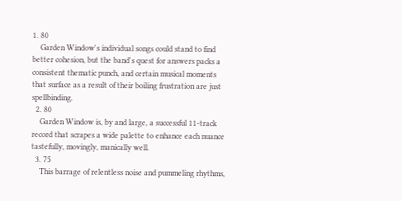1. 80
    Garden Window's individual songs could stand to find better cohesion, but the band's quest for answers packs a consistent thematic punch, and certain musical moments that surface as a result of their boiling frustration are just spellbinding.
  2. 80
    Garden Window is, by and large, a successful 11-track record that scrapes a wide palette to enhance each nuance tastefully, movingly, manically well.
  3. 75
    This barrage of relentless noise and pummeling rhythms,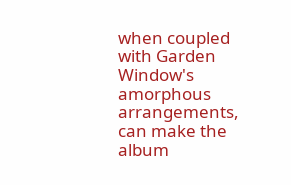when coupled with Garden Window's amorphous arrangements, can make the album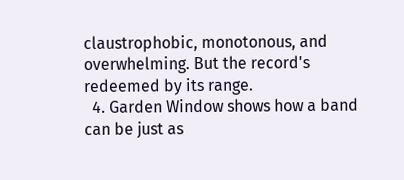claustrophobic, monotonous, and overwhelming. But the record's redeemed by its range.
  4. Garden Window shows how a band can be just as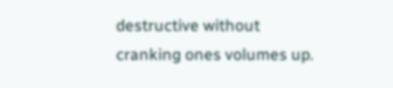destructive without cranking ones volumes up.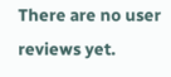There are no user reviews yet.